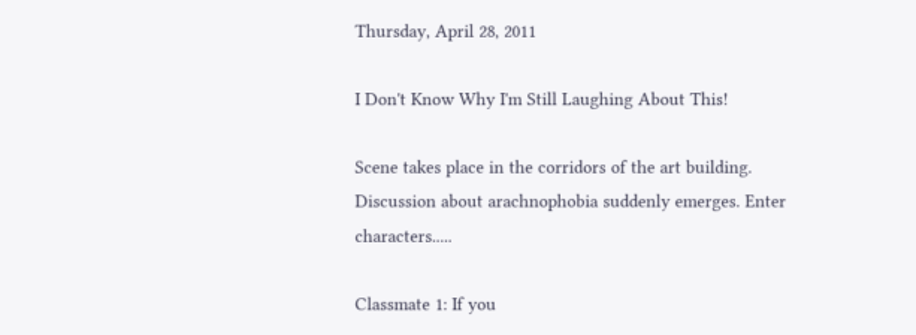Thursday, April 28, 2011

I Don't Know Why I'm Still Laughing About This!

Scene takes place in the corridors of the art building. Discussion about arachnophobia suddenly emerges. Enter characters.....

Classmate 1: If you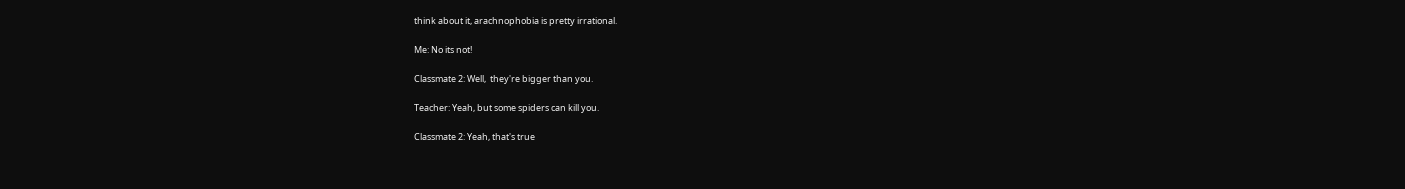think about it, arachnophobia is pretty irrational.

Me: No its not!

Classmate 2: Well,  they're bigger than you.

Teacher: Yeah, but some spiders can kill you.

Classmate 2: Yeah, that's true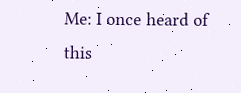Me: I once heard of this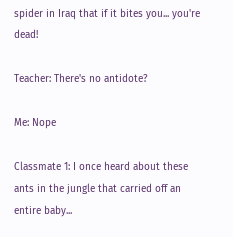spider in Iraq that if it bites you... you're dead!

Teacher: There's no antidote?

Me: Nope

Classmate 1: I once heard about these ants in the jungle that carried off an entire baby...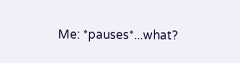Me: *pauses*...what?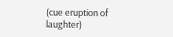(cue eruption of laughter)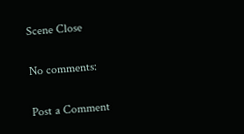Scene Close

No comments:

Post a Comment